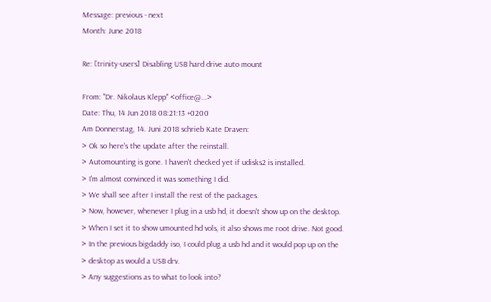Message: previous - next
Month: June 2018

Re: [trinity-users] Disabling USB hard drive auto mount

From: "Dr. Nikolaus Klepp" <office@...>
Date: Thu, 14 Jun 2018 08:21:13 +0200
Am Donnerstag, 14. Juni 2018 schrieb Kate Draven:
> Ok so here's the update after the reinstall.
> Automounting is gone. I haven't checked yet if udisks2 is installed.
> I'm almost convinced it was something I did.
> We shall see after I install the rest of the packages.
> Now, however, whenever I plug in a usb hd, it doesn't show up on the desktop.
> When I set it to show umounted hd vols, it also shows me root drive. Not good.
> In the previous bigdaddy iso, I could plug a usb hd and it would pop up on the
> desktop as would a USB drv.
> Any suggestions as to what to look into?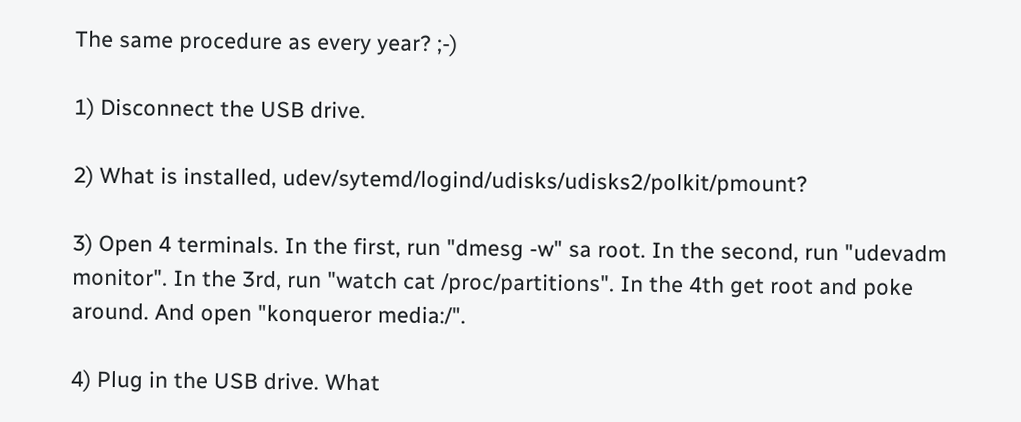The same procedure as every year? ;-)

1) Disconnect the USB drive.

2) What is installed, udev/sytemd/logind/udisks/udisks2/polkit/pmount?

3) Open 4 terminals. In the first, run "dmesg -w" sa root. In the second, run "udevadm monitor". In the 3rd, run "watch cat /proc/partitions". In the 4th get root and poke around. And open "konqueror media:/".

4) Plug in the USB drive. What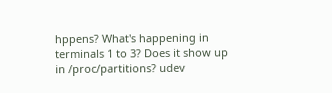hppens? What's happening in terminals 1 to 3? Does it show up in /proc/partitions? udev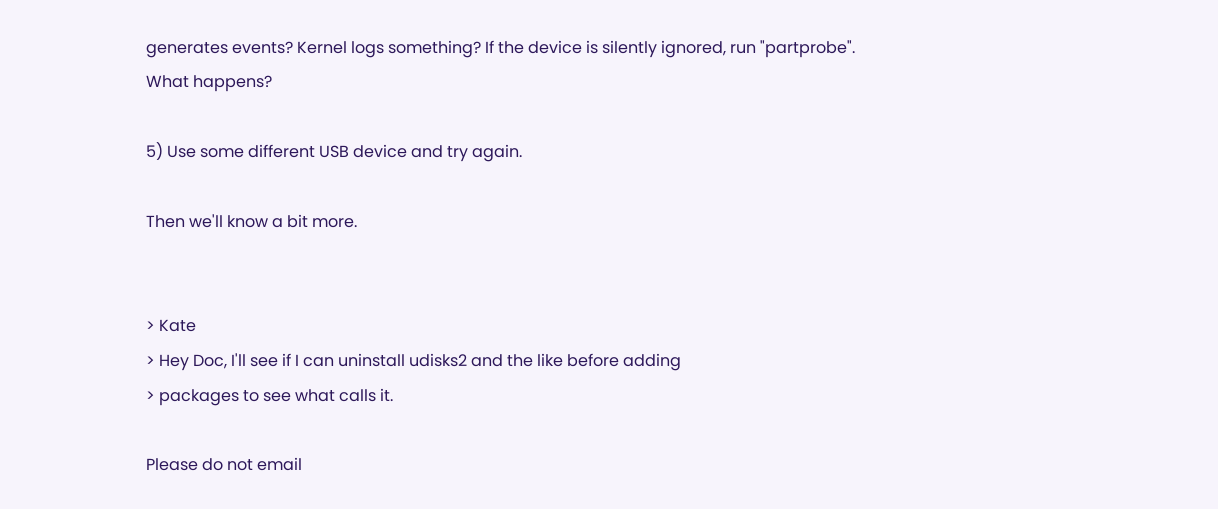generates events? Kernel logs something? If the device is silently ignored, run "partprobe". What happens?

5) Use some different USB device and try again.

Then we'll know a bit more.


> Kate
> Hey Doc, I'll see if I can uninstall udisks2 and the like before adding
> packages to see what calls it.

Please do not email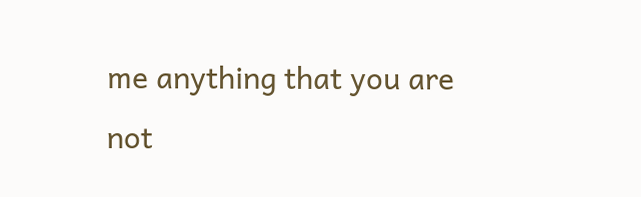me anything that you are not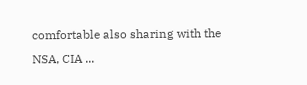comfortable also sharing with the NSA, CIA ...